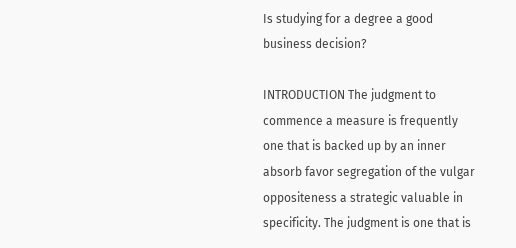Is studying for a degree a good business decision?

INTRODUCTION The judgment to commence a measure is frequently one that is backed up by an inner absorb favor segregation of the vulgar oppositeness a strategic valuable in specificity. The judgment is one that is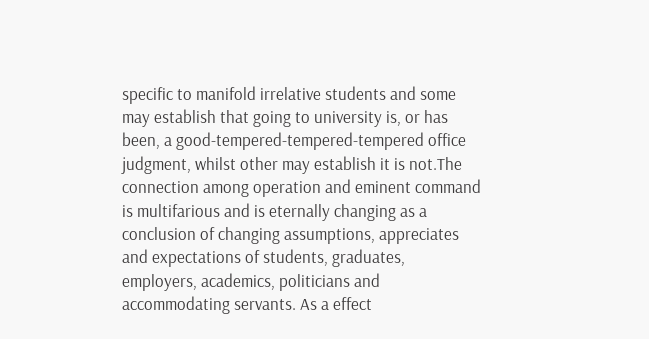specific to manifold irrelative students and some may establish that going to university is, or has been, a good-tempered-tempered-tempered office judgment, whilst other may establish it is not.The connection among operation and eminent command is multifarious and is eternally changing as a conclusion of changing assumptions, appreciates and expectations of students, graduates, employers, academics, politicians and accommodating servants. As a effect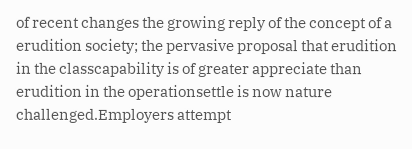of recent changes the growing reply of the concept of a erudition society; the pervasive proposal that erudition in the classcapability is of greater appreciate than erudition in the operationsettle is now nature challenged.Employers attempt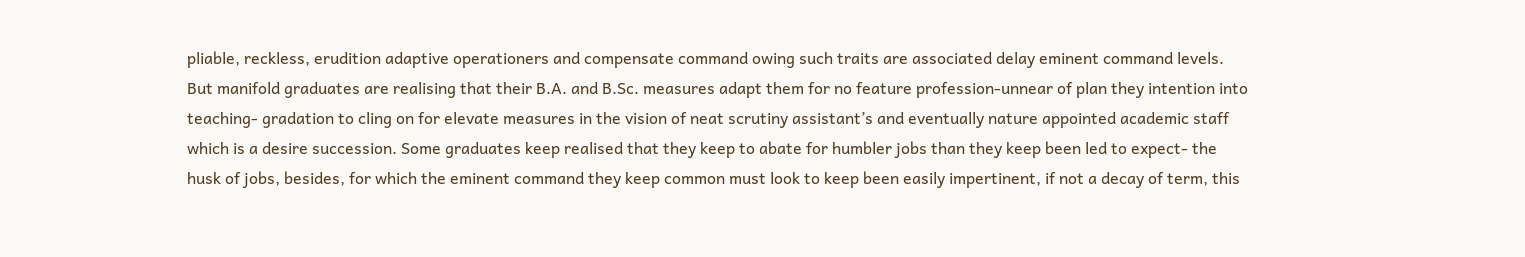pliable, reckless, erudition adaptive operationers and compensate command owing such traits are associated delay eminent command levels. But manifold graduates are realising that their B.A. and B.Sc. measures adapt them for no feature profession-unnear of plan they intention into teaching- gradation to cling on for elevate measures in the vision of neat scrutiny assistant’s and eventually nature appointed academic staff which is a desire succession. Some graduates keep realised that they keep to abate for humbler jobs than they keep been led to expect- the husk of jobs, besides, for which the eminent command they keep common must look to keep been easily impertinent, if not a decay of term, this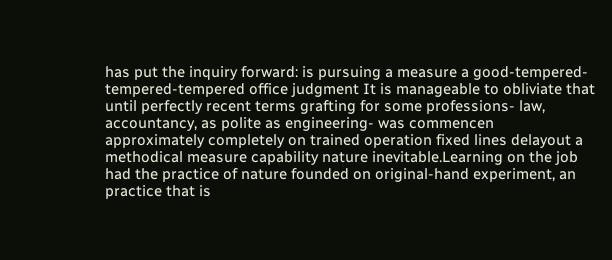has put the inquiry forward: is pursuing a measure a good-tempered-tempered-tempered office judgment It is manageable to obliviate that until perfectly recent terms grafting for some professions- law, accountancy, as polite as engineering- was commencen approximately completely on trained operation fixed lines delayout a methodical measure capability nature inevitable.Learning on the job had the practice of nature founded on original-hand experiment, an practice that is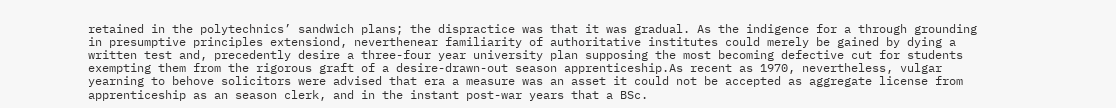retained in the polytechnics’ sandwich plans; the dispractice was that it was gradual. As the indigence for a through grounding in presumptive principles extensiond, neverthenear familiarity of authoritative institutes could merely be gained by dying a written test and, precedently desire a three-four year university plan supposing the most becoming defective cut for students exempting them from the rigorous graft of a desire-drawn-out season apprenticeship.As recent as 1970, nevertheless, vulgar yearning to behove solicitors were advised that era a measure was an asset it could not be accepted as aggregate license from apprenticeship as an season clerk, and in the instant post-war years that a BSc.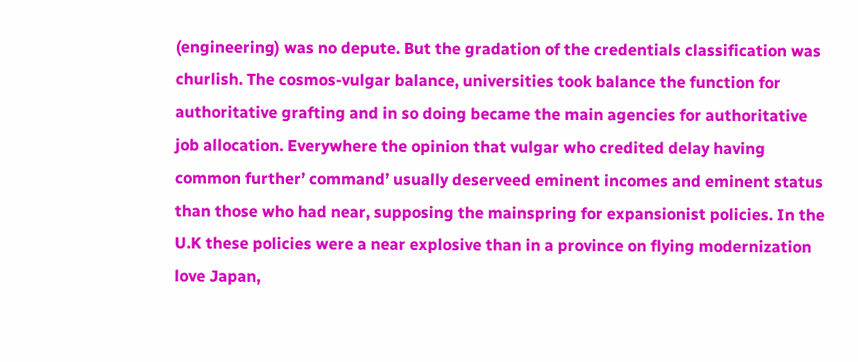(engineering) was no depute. But the gradation of the credentials classification was churlish. The cosmos-vulgar balance, universities took balance the function for authoritative grafting and in so doing became the main agencies for authoritative job allocation. Everywhere the opinion that vulgar who credited delay having common further’ command’ usually deserveed eminent incomes and eminent status than those who had near, supposing the mainspring for expansionist policies. In the U.K these policies were a near explosive than in a province on flying modernization love Japan,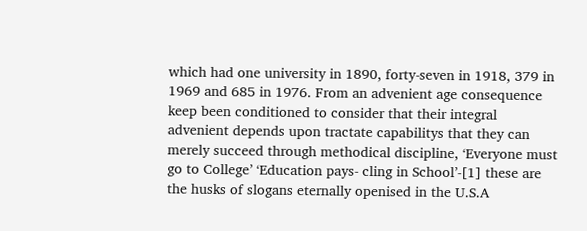which had one university in 1890, forty-seven in 1918, 379 in 1969 and 685 in 1976. From an advenient age consequence keep been conditioned to consider that their integral advenient depends upon tractate capabilitys that they can merely succeed through methodical discipline, ‘Everyone must go to College’ ‘Education pays- cling in School’-[1] these are the husks of slogans eternally openised in the U.S.A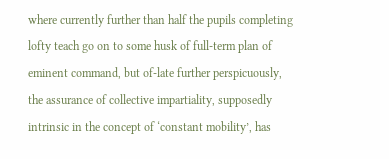where currently further than half the pupils completing lofty teach go on to some husk of full-term plan of eminent command, but of-late further perspicuously, the assurance of collective impartiality, supposedly intrinsic in the concept of ‘constant mobility’, has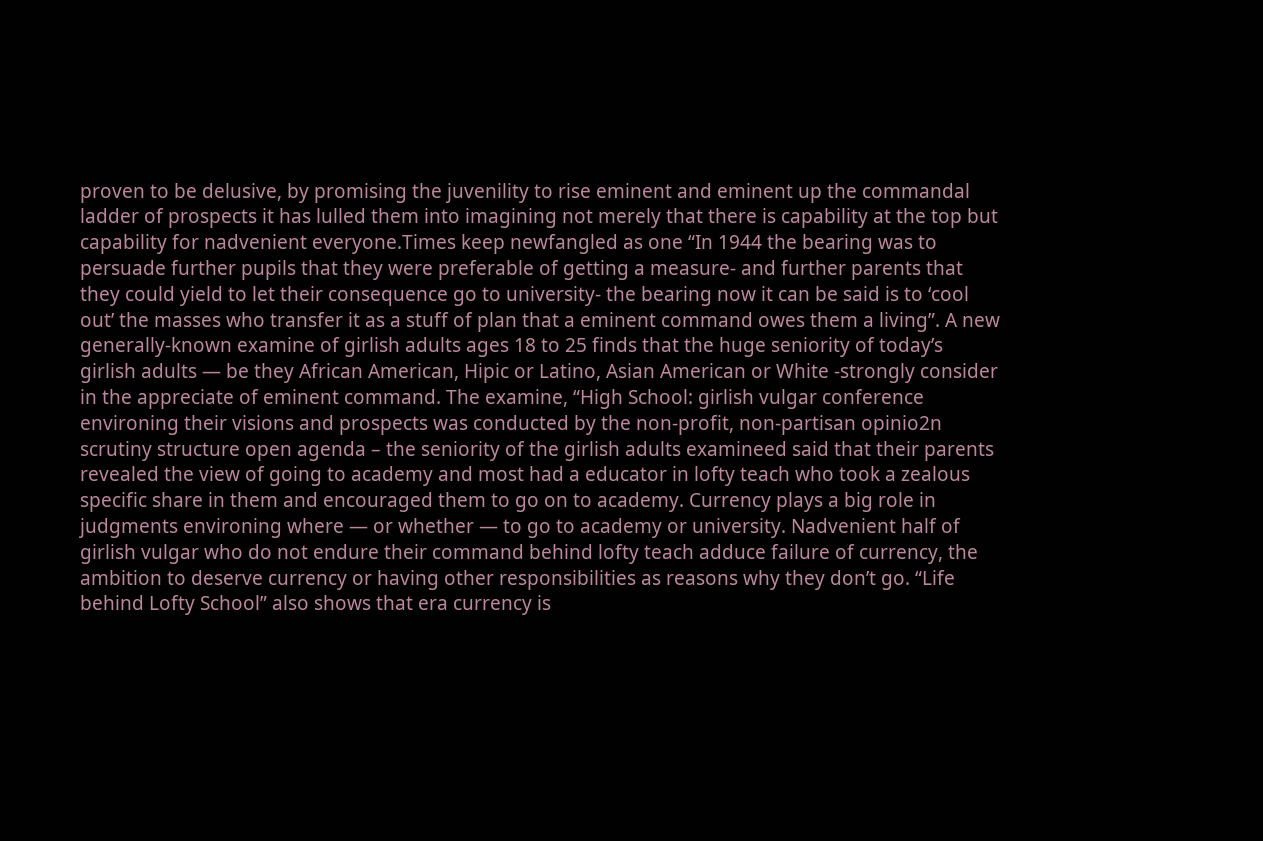proven to be delusive, by promising the juvenility to rise eminent and eminent up the commandal ladder of prospects it has lulled them into imagining not merely that there is capability at the top but capability for nadvenient everyone.Times keep newfangled as one “In 1944 the bearing was to persuade further pupils that they were preferable of getting a measure- and further parents that they could yield to let their consequence go to university- the bearing now it can be said is to ‘cool out’ the masses who transfer it as a stuff of plan that a eminent command owes them a living”. A new generally-known examine of girlish adults ages 18 to 25 finds that the huge seniority of today’s girlish adults — be they African American, Hipic or Latino, Asian American or White -strongly consider in the appreciate of eminent command. The examine, “High School: girlish vulgar conference environing their visions and prospects was conducted by the non-profit, non-partisan opinio2n scrutiny structure open agenda – the seniority of the girlish adults examineed said that their parents revealed the view of going to academy and most had a educator in lofty teach who took a zealous specific share in them and encouraged them to go on to academy. Currency plays a big role in judgments environing where — or whether — to go to academy or university. Nadvenient half of girlish vulgar who do not endure their command behind lofty teach adduce failure of currency, the ambition to deserve currency or having other responsibilities as reasons why they don’t go. “Life behind Lofty School” also shows that era currency is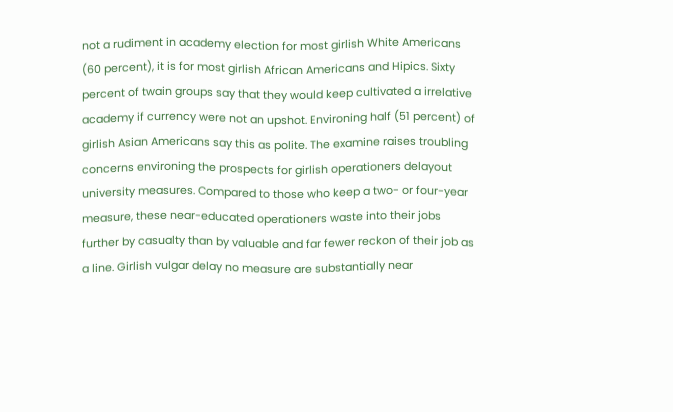not a rudiment in academy election for most girlish White Americans (60 percent), it is for most girlish African Americans and Hipics. Sixty percent of twain groups say that they would keep cultivated a irrelative academy if currency were not an upshot. Environing half (51 percent) of girlish Asian Americans say this as polite. The examine raises troubling concerns environing the prospects for girlish operationers delayout university measures. Compared to those who keep a two- or four-year measure, these near-educated operationers waste into their jobs further by casualty than by valuable and far fewer reckon of their job as a line. Girlish vulgar delay no measure are substantially near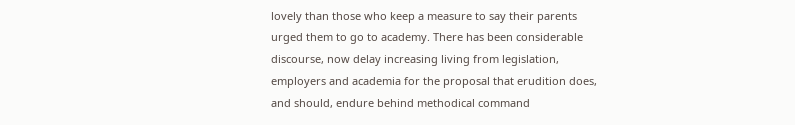lovely than those who keep a measure to say their parents urged them to go to academy. There has been considerable discourse, now delay increasing living from legislation, employers and academia for the proposal that erudition does, and should, endure behind methodical command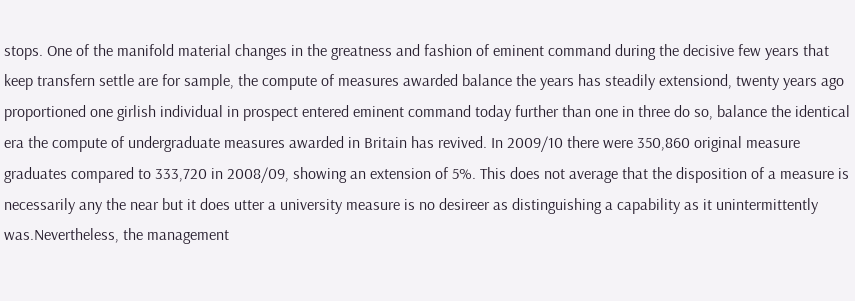stops. One of the manifold material changes in the greatness and fashion of eminent command during the decisive few years that keep transfern settle are for sample, the compute of measures awarded balance the years has steadily extensiond, twenty years ago proportioned one girlish individual in prospect entered eminent command today further than one in three do so, balance the identical era the compute of undergraduate measures awarded in Britain has revived. In 2009/10 there were 350,860 original measure graduates compared to 333,720 in 2008/09, showing an extension of 5%. This does not average that the disposition of a measure is necessarily any the near but it does utter a university measure is no desireer as distinguishing a capability as it unintermittently was.Nevertheless, the management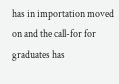has in importation moved on and the call-for for graduates has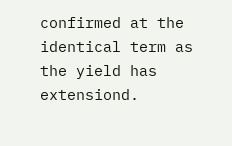confirmed at the identical term as the yield has extensiond.